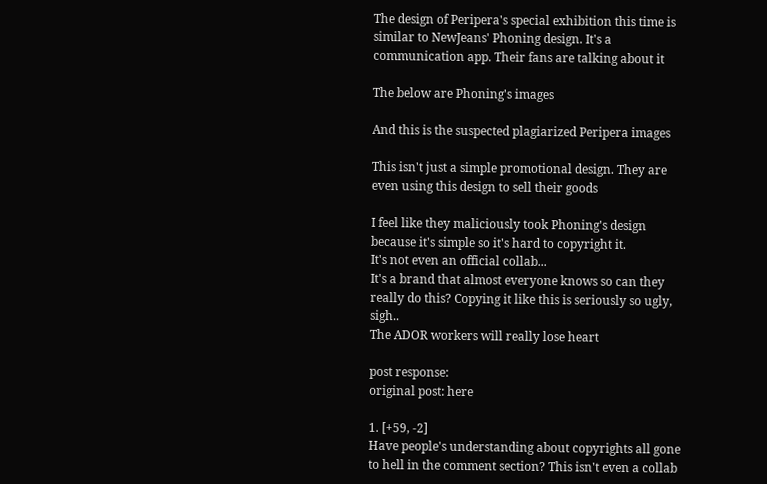The design of Peripera's special exhibition this time is similar to NewJeans' Phoning design. It's a communication app. Their fans are talking about it

The below are Phoning's images

And this is the suspected plagiarized Peripera images

This isn't just a simple promotional design. They are even using this design to sell their goods

I feel like they maliciously took Phoning's design because it's simple so it's hard to copyright it.
It's not even an official collab...
It's a brand that almost everyone knows so can they really do this? Copying it like this is seriously so ugly, sigh..
The ADOR workers will really lose heart

post response:
original post: here

1. [+59, -2]
Have people's understanding about copyrights all gone to hell in the comment section? This isn't even a collab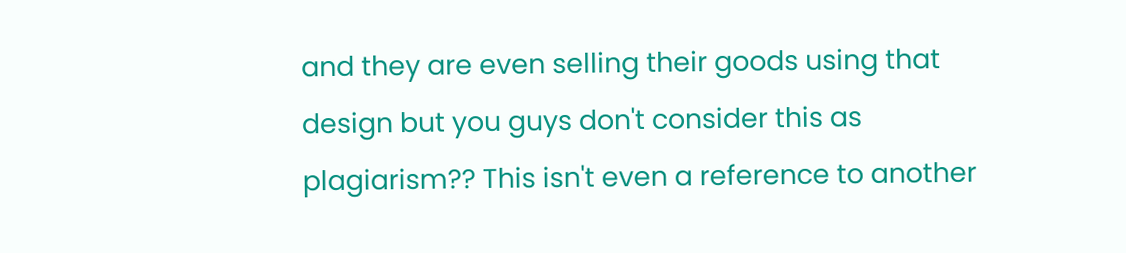and they are even selling their goods using that design but you guys don't consider this as plagiarism?? This isn't even a reference to another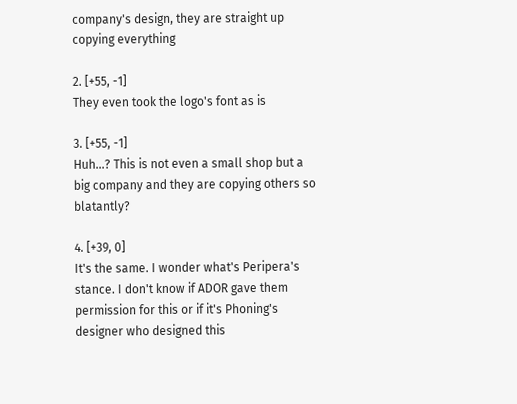company's design, they are straight up copying everything

2. [+55, -1]
They even took the logo's font as is

3. [+55, -1]
Huh...? This is not even a small shop but a big company and they are copying others so blatantly?

4. [+39, 0]
It's the same. I wonder what's Peripera's stance. I don't know if ADOR gave them permission for this or if it's Phoning's designer who designed this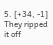5. [+34, -1]
They ripped it off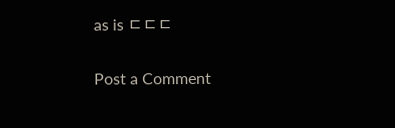as is ㄷㄷㄷ

Post a Comment